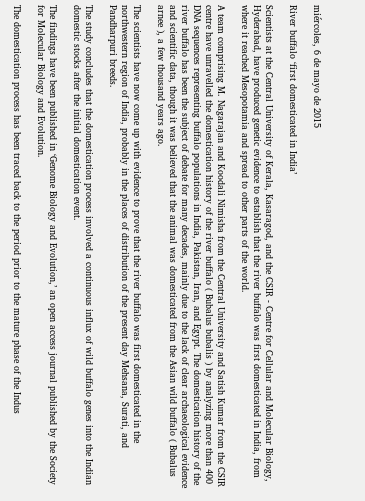miércoles, 6 de mayo de 2015

River buffalo ‘first domesticated in India’

Scientists at the Central University of Kerala, Kasaragod, and the CSIR - Centre for Cellular and Molecular Biology, Hyderabad, have produced genetic evidence to establish that the river buffalo was first domesticated in India, from where it reached Mesopotamia and spread to other parts of the world.

A team comprising M. Nagarajan and Koodali Nimisha from the Central University and Satish Kumar from the CSIR centre have unravelled the domestication history of the river buffalo ( Bubalus bubalis ) by analyzing more than 400 DNA sequences representing buffalo populations in India, Pakistan, Iran, and Egypt. The domestication history of the river buffalo has been the subject of debate for many decades, mainly due to the lack of clear archaeological evidence and scientific data, though it was believed that the animal was domesticated from the Asian wild buffalo ( Bubalus arnee ), a few thousand years ago.

The scientists have now come up with evidence to prove that the river buffalo was first domesticated in the northwestern region of India, probably in the places of distribution of the present day Mehsana, Surati, and Pandharpuri breeds.

The study concludes that the domestication process involved a continuous influx of wild buffalo genes into the Indian domestic stocks after the initial domestication event.

The findings have been published in ‘Genome Biology and Evolution,’ an open access journal published by the Society for Molecular Biology and Evolution.

The domestication process has been traced back to the period prior to the mature phase of the Indus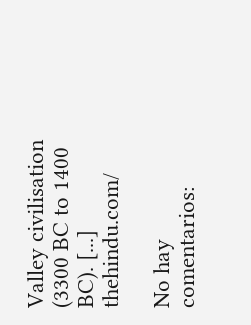Valley civilisation (3300 BC to 1400 BC). [...] thehindu.com/

No hay comentarios: